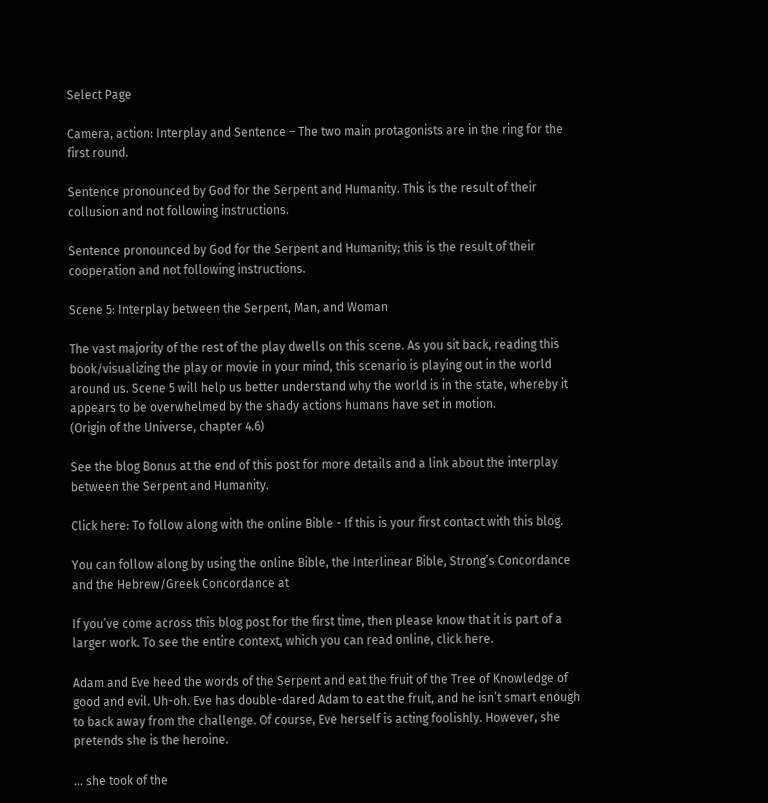Select Page

Camera, action: Interplay and Sentence – The two main protagonists are in the ring for the first round.

Sentence pronounced by God for the Serpent and Humanity. This is the result of their collusion and not following instructions.

Sentence pronounced by God for the Serpent and Humanity; this is the result of their cooperation and not following instructions.

Scene 5: Interplay between the Serpent, Man, and Woman

The vast majority of the rest of the play dwells on this scene. As you sit back, reading this book/visualizing the play or movie in your mind, this scenario is playing out in the world around us. Scene 5 will help us better understand why the world is in the state, whereby it appears to be overwhelmed by the shady actions humans have set in motion.
(Origin of the Universe, chapter 4.6)

See the blog Bonus at the end of this post for more details and a link about the interplay between the Serpent and Humanity.

Click here: To follow along with the online Bible - If this is your first contact with this blog.

You can follow along by using the online Bible, the Interlinear Bible, Strong’s Concordance and the Hebrew/Greek Concordance at

If you’ve come across this blog post for the first time, then please know that it is part of a larger work. To see the entire context, which you can read online, click here.

Adam and Eve heed the words of the Serpent and eat the fruit of the Tree of Knowledge of good and evil. Uh-oh. Eve has double-dared Adam to eat the fruit, and he isn’t smart enough to back away from the challenge. Of course, Eve herself is acting foolishly. However, she pretends she is the heroine.

… she took of the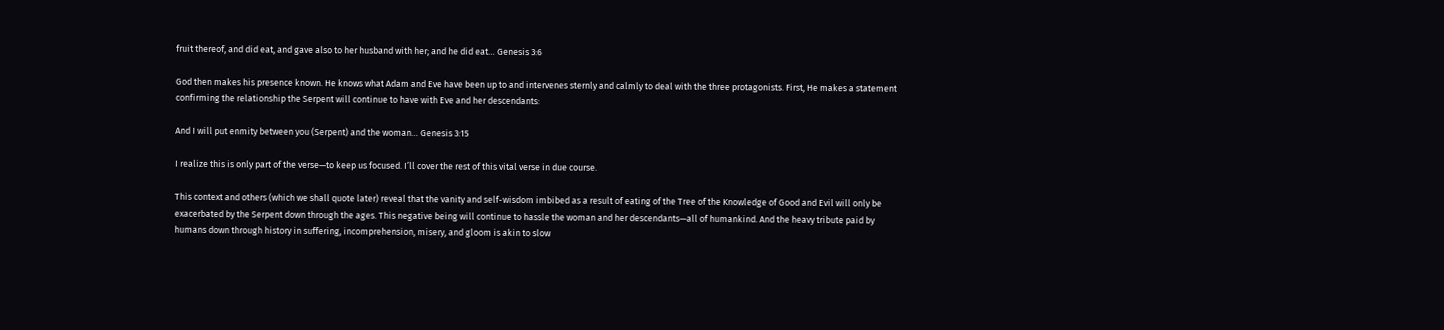fruit thereof, and did eat, and gave also to her husband with her; and he did eat… Genesis 3:6

God then makes his presence known. He knows what Adam and Eve have been up to and intervenes sternly and calmly to deal with the three protagonists. First, He makes a statement confirming the relationship the Serpent will continue to have with Eve and her descendants:

And I will put enmity between you (Serpent) and the woman… Genesis 3:15

I realize this is only part of the verse—to keep us focused. I’ll cover the rest of this vital verse in due course.

This context and others (which we shall quote later) reveal that the vanity and self-wisdom imbibed as a result of eating of the Tree of the Knowledge of Good and Evil will only be exacerbated by the Serpent down through the ages. This negative being will continue to hassle the woman and her descendants—all of humankind. And the heavy tribute paid by humans down through history in suffering, incomprehension, misery, and gloom is akin to slow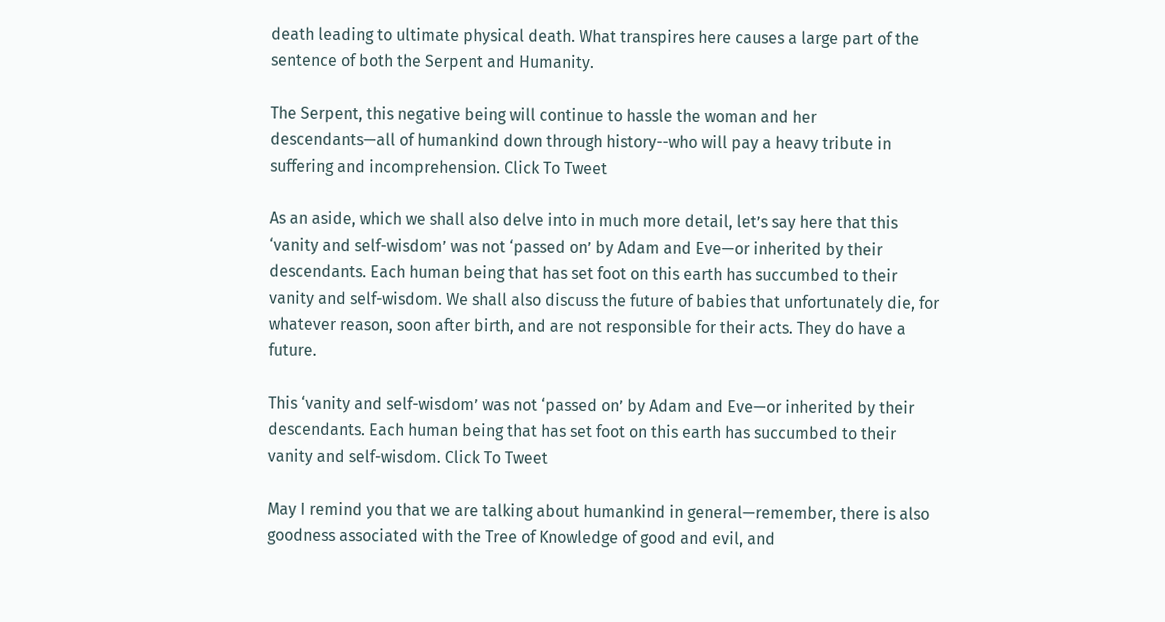death leading to ultimate physical death. What transpires here causes a large part of the sentence of both the Serpent and Humanity.

The Serpent, this negative being will continue to hassle the woman and her descendants—all of humankind down through history--who will pay a heavy tribute in suffering and incomprehension. Click To Tweet

As an aside, which we shall also delve into in much more detail, let’s say here that this ‘vanity and self-wisdom’ was not ‘passed on’ by Adam and Eve—or inherited by their descendants. Each human being that has set foot on this earth has succumbed to their vanity and self-wisdom. We shall also discuss the future of babies that unfortunately die, for whatever reason, soon after birth, and are not responsible for their acts. They do have a future.

This ‘vanity and self-wisdom’ was not ‘passed on’ by Adam and Eve—or inherited by their descendants. Each human being that has set foot on this earth has succumbed to their vanity and self-wisdom. Click To Tweet

May I remind you that we are talking about humankind in general—remember, there is also goodness associated with the Tree of Knowledge of good and evil, and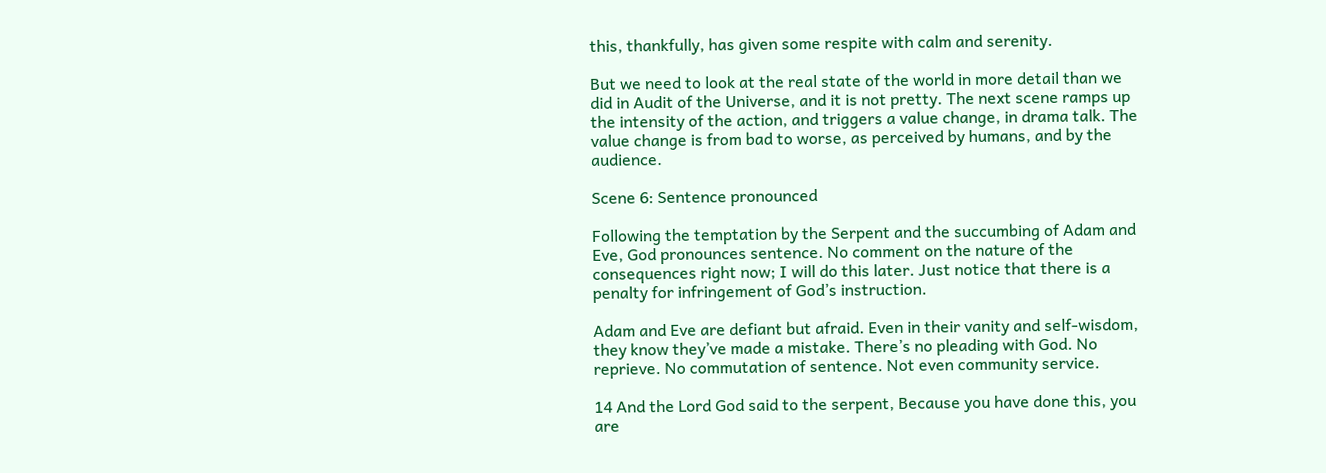this, thankfully, has given some respite with calm and serenity.

But we need to look at the real state of the world in more detail than we did in Audit of the Universe, and it is not pretty. The next scene ramps up the intensity of the action, and triggers a value change, in drama talk. The value change is from bad to worse, as perceived by humans, and by the audience.

Scene 6: Sentence pronounced

Following the temptation by the Serpent and the succumbing of Adam and Eve, God pronounces sentence. No comment on the nature of the consequences right now; I will do this later. Just notice that there is a penalty for infringement of God’s instruction.

Adam and Eve are defiant but afraid. Even in their vanity and self-wisdom, they know they’ve made a mistake. There’s no pleading with God. No reprieve. No commutation of sentence. Not even community service.

14 And the Lord God said to the serpent, Because you have done this, you are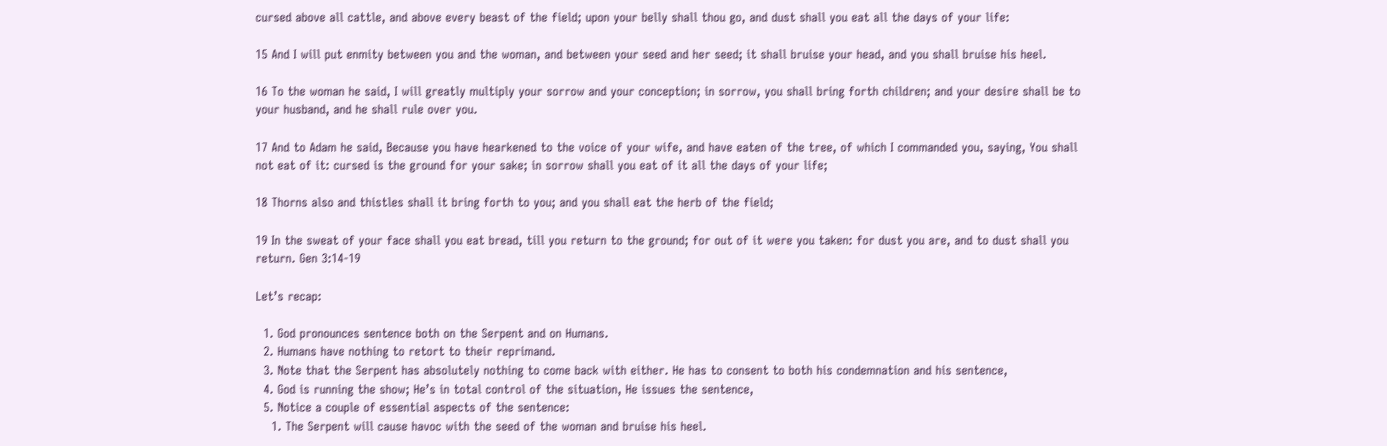cursed above all cattle, and above every beast of the field; upon your belly shall thou go, and dust shall you eat all the days of your life:

15 And I will put enmity between you and the woman, and between your seed and her seed; it shall bruise your head, and you shall bruise his heel.

16 To the woman he said, I will greatly multiply your sorrow and your conception; in sorrow, you shall bring forth children; and your desire shall be to your husband, and he shall rule over you.

17 And to Adam he said, Because you have hearkened to the voice of your wife, and have eaten of the tree, of which I commanded you, saying, You shall not eat of it: cursed is the ground for your sake; in sorrow shall you eat of it all the days of your life;

18 Thorns also and thistles shall it bring forth to you; and you shall eat the herb of the field;

19 In the sweat of your face shall you eat bread, till you return to the ground; for out of it were you taken: for dust you are, and to dust shall you return. Gen 3:14-19

Let’s recap:

  1. God pronounces sentence both on the Serpent and on Humans.
  2. Humans have nothing to retort to their reprimand.
  3. Note that the Serpent has absolutely nothing to come back with either. He has to consent to both his condemnation and his sentence,
  4. God is running the show; He’s in total control of the situation, He issues the sentence,
  5. Notice a couple of essential aspects of the sentence:
    1. The Serpent will cause havoc with the seed of the woman and bruise his heel.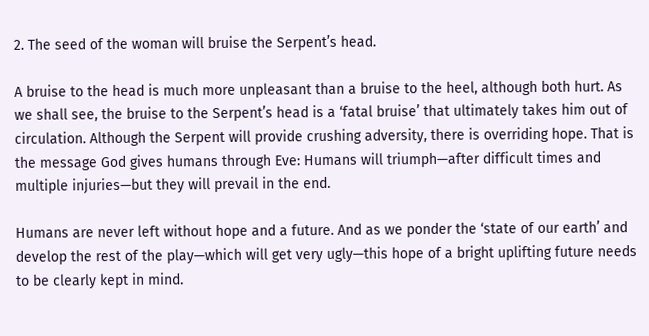2. The seed of the woman will bruise the Serpent’s head.

A bruise to the head is much more unpleasant than a bruise to the heel, although both hurt. As we shall see, the bruise to the Serpent’s head is a ‘fatal bruise’ that ultimately takes him out of circulation. Although the Serpent will provide crushing adversity, there is overriding hope. That is the message God gives humans through Eve: Humans will triumph—after difficult times and multiple injuries—but they will prevail in the end.

Humans are never left without hope and a future. And as we ponder the ‘state of our earth’ and develop the rest of the play—which will get very ugly—this hope of a bright uplifting future needs to be clearly kept in mind.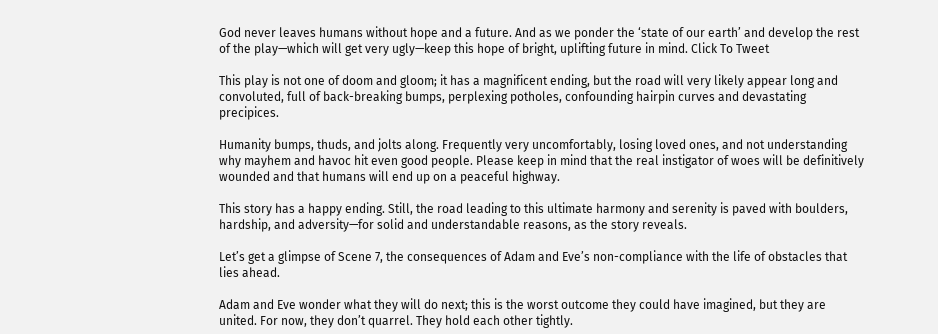God never leaves humans without hope and a future. And as we ponder the ‘state of our earth’ and develop the rest of the play—which will get very ugly—keep this hope of bright, uplifting future in mind. Click To Tweet

This play is not one of doom and gloom; it has a magnificent ending, but the road will very likely appear long and convoluted, full of back-breaking bumps, perplexing potholes, confounding hairpin curves and devastating precipices.

Humanity bumps, thuds, and jolts along. Frequently very uncomfortably, losing loved ones, and not understanding why mayhem and havoc hit even good people. Please keep in mind that the real instigator of woes will be definitively wounded and that humans will end up on a peaceful highway.

This story has a happy ending. Still, the road leading to this ultimate harmony and serenity is paved with boulders, hardship, and adversity—for solid and understandable reasons, as the story reveals.

Let’s get a glimpse of Scene 7, the consequences of Adam and Eve’s non-compliance with the life of obstacles that lies ahead.

Adam and Eve wonder what they will do next; this is the worst outcome they could have imagined, but they are united. For now, they don’t quarrel. They hold each other tightly.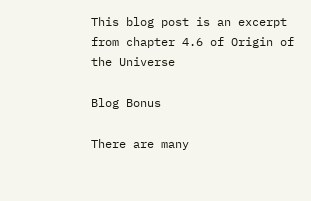This blog post is an excerpt from chapter 4.6 of Origin of the Universe

Blog Bonus

There are many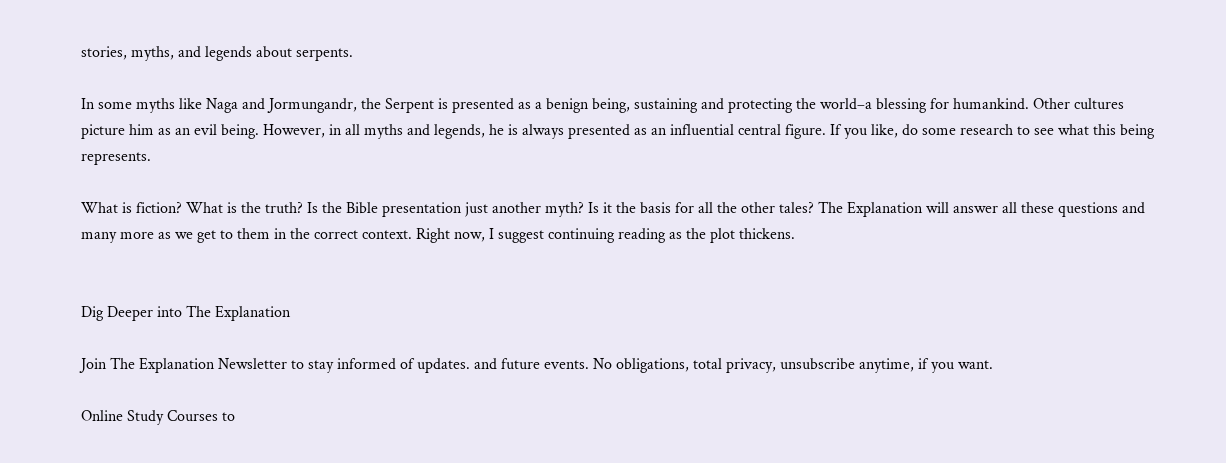stories, myths, and legends about serpents.

In some myths like Naga and Jormungandr, the Serpent is presented as a benign being, sustaining and protecting the world–a blessing for humankind. Other cultures picture him as an evil being. However, in all myths and legends, he is always presented as an influential central figure. If you like, do some research to see what this being represents.

What is fiction? What is the truth? Is the Bible presentation just another myth? Is it the basis for all the other tales? The Explanation will answer all these questions and many more as we get to them in the correct context. Right now, I suggest continuing reading as the plot thickens.


Dig Deeper into The Explanation

Join The Explanation Newsletter to stay informed of updates. and future events. No obligations, total privacy, unsubscribe anytime, if you want.

Online Study Courses to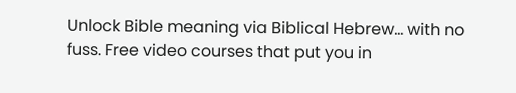Unlock Bible meaning via Biblical Hebrew… with no fuss. Free video courses that put you in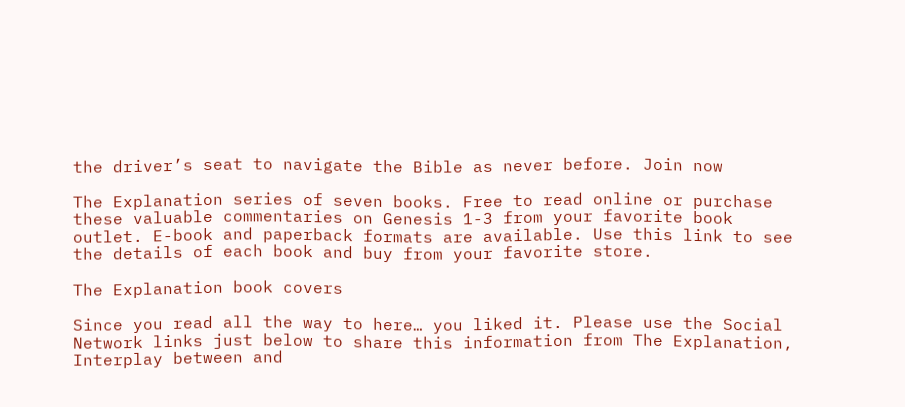the driver’s seat to navigate the Bible as never before. Join now

The Explanation series of seven books. Free to read online or purchase these valuable commentaries on Genesis 1-3 from your favorite book outlet. E-book and paperback formats are available. Use this link to see the details of each book and buy from your favorite store.

The Explanation book covers

Since you read all the way to here… you liked it. Please use the Social Network links just below to share this information from The Explanation, Interplay between and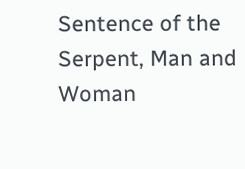Sentence of the Serpent, Man and Woman